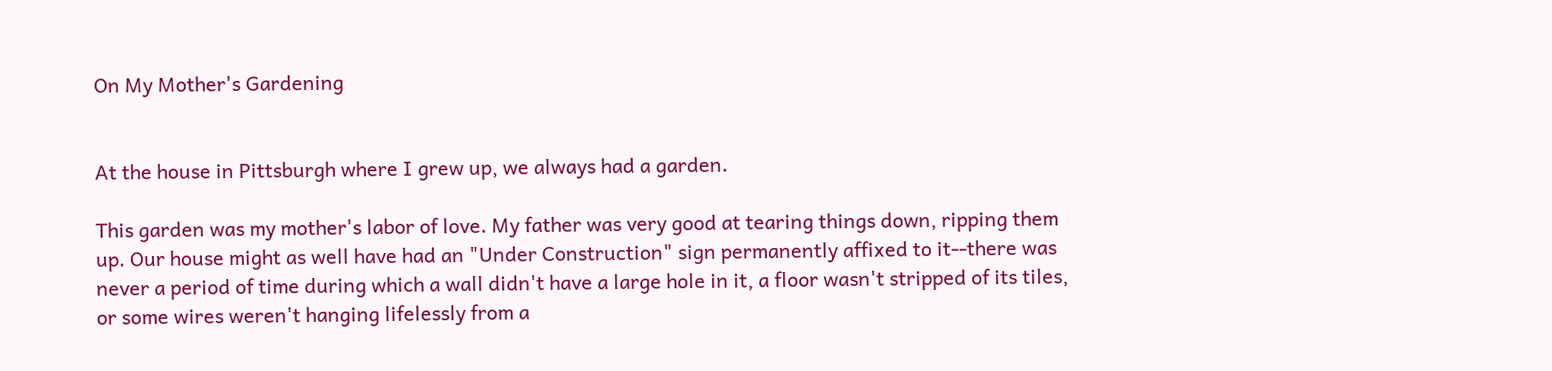On My Mother's Gardening


At the house in Pittsburgh where I grew up, we always had a garden.

This garden was my mother's labor of love. My father was very good at tearing things down, ripping them up. Our house might as well have had an "Under Construction" sign permanently affixed to it--there was never a period of time during which a wall didn't have a large hole in it, a floor wasn't stripped of its tiles, or some wires weren't hanging lifelessly from a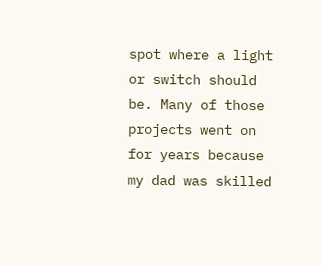spot where a light or switch should be. Many of those projects went on for years because my dad was skilled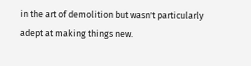in the art of demolition but wasn't particularly adept at making things new.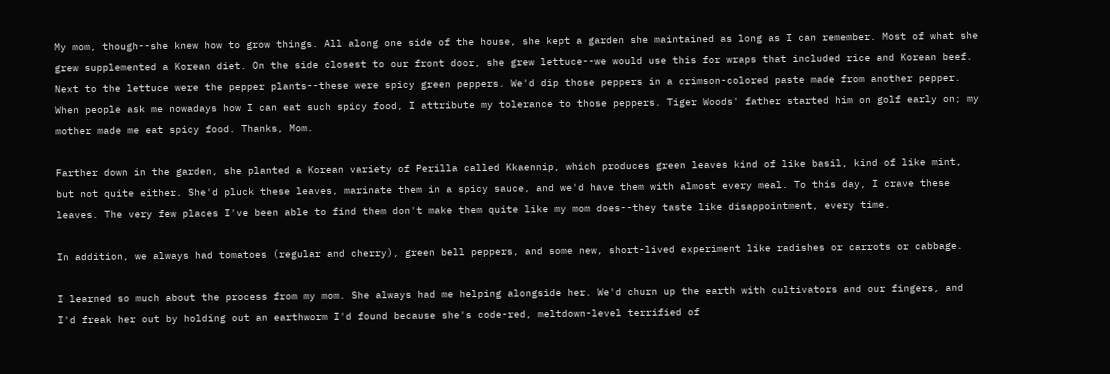My mom, though--she knew how to grow things. All along one side of the house, she kept a garden she maintained as long as I can remember. Most of what she grew supplemented a Korean diet. On the side closest to our front door, she grew lettuce--we would use this for wraps that included rice and Korean beef. Next to the lettuce were the pepper plants--these were spicy green peppers. We'd dip those peppers in a crimson-colored paste made from another pepper. When people ask me nowadays how I can eat such spicy food, I attribute my tolerance to those peppers. Tiger Woods' father started him on golf early on; my mother made me eat spicy food. Thanks, Mom.

Farther down in the garden, she planted a Korean variety of Perilla called Kkaennip, which produces green leaves kind of like basil, kind of like mint, but not quite either. She'd pluck these leaves, marinate them in a spicy sauce, and we'd have them with almost every meal. To this day, I crave these leaves. The very few places I've been able to find them don't make them quite like my mom does--they taste like disappointment, every time.

In addition, we always had tomatoes (regular and cherry), green bell peppers, and some new, short-lived experiment like radishes or carrots or cabbage.

I learned so much about the process from my mom. She always had me helping alongside her. We'd churn up the earth with cultivators and our fingers, and I'd freak her out by holding out an earthworm I'd found because she's code-red, meltdown-level terrified of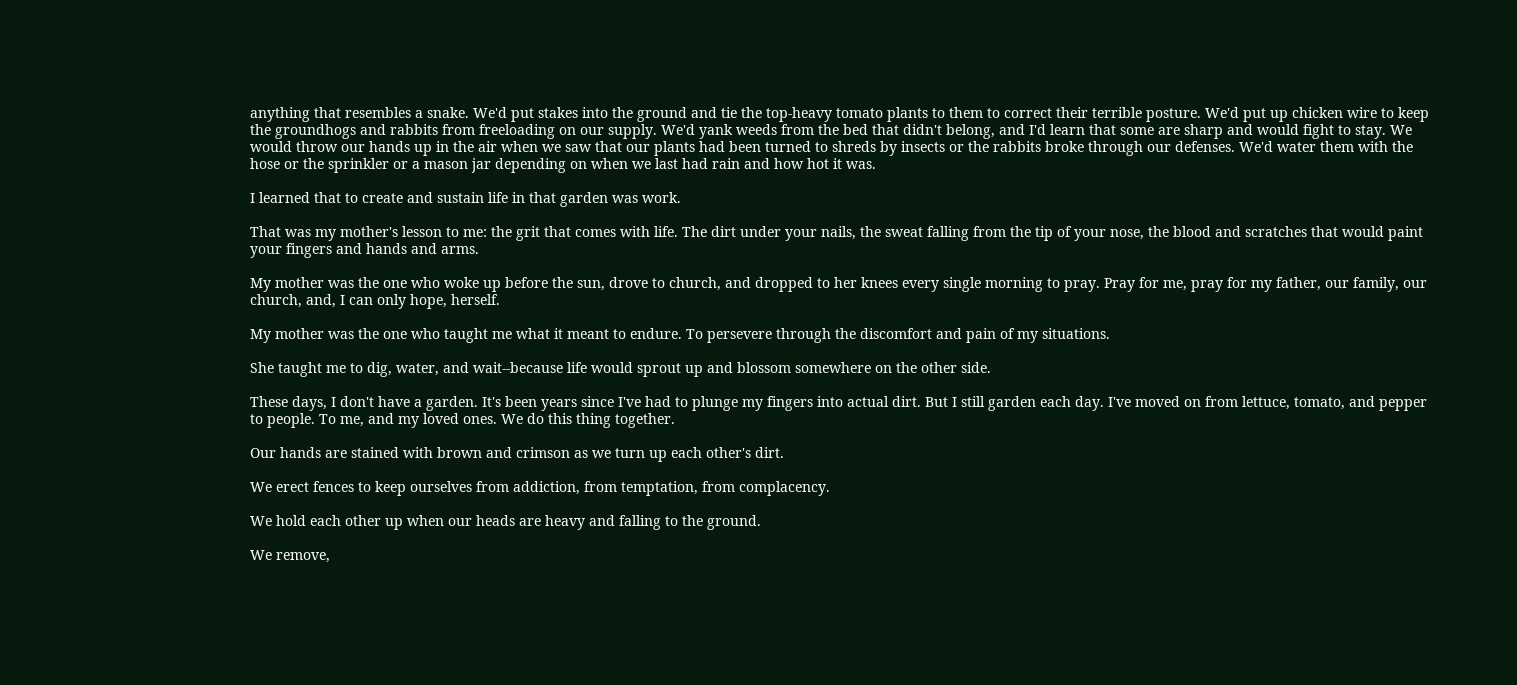anything that resembles a snake. We'd put stakes into the ground and tie the top-heavy tomato plants to them to correct their terrible posture. We'd put up chicken wire to keep the groundhogs and rabbits from freeloading on our supply. We'd yank weeds from the bed that didn't belong, and I'd learn that some are sharp and would fight to stay. We would throw our hands up in the air when we saw that our plants had been turned to shreds by insects or the rabbits broke through our defenses. We'd water them with the hose or the sprinkler or a mason jar depending on when we last had rain and how hot it was.

I learned that to create and sustain life in that garden was work.

That was my mother's lesson to me: the grit that comes with life. The dirt under your nails, the sweat falling from the tip of your nose, the blood and scratches that would paint your fingers and hands and arms.

My mother was the one who woke up before the sun, drove to church, and dropped to her knees every single morning to pray. Pray for me, pray for my father, our family, our church, and, I can only hope, herself.

My mother was the one who taught me what it meant to endure. To persevere through the discomfort and pain of my situations.

She taught me to dig, water, and wait--because life would sprout up and blossom somewhere on the other side.

These days, I don't have a garden. It's been years since I've had to plunge my fingers into actual dirt. But I still garden each day. I've moved on from lettuce, tomato, and pepper to people. To me, and my loved ones. We do this thing together.

Our hands are stained with brown and crimson as we turn up each other's dirt.

We erect fences to keep ourselves from addiction, from temptation, from complacency.

We hold each other up when our heads are heavy and falling to the ground.

We remove,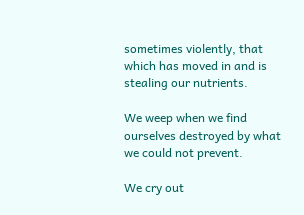sometimes violently, that which has moved in and is stealing our nutrients.

We weep when we find ourselves destroyed by what we could not prevent.

We cry out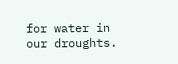for water in our droughts.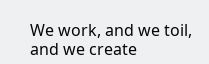We work, and we toil, and we create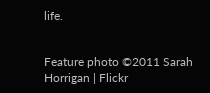life.


Feature photo ©2011 Sarah Horrigan | Flickr